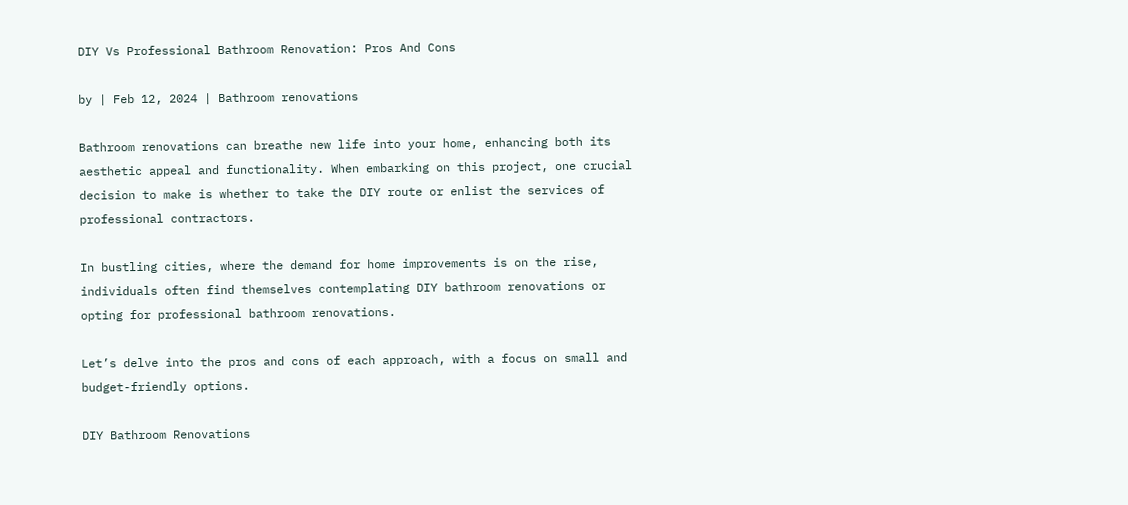DIY Vs Professional Bathroom Renovation: Pros And Cons

by | Feb 12, 2024 | Bathroom renovations

Bathroom renovations can breathe new life into your home, enhancing both its aesthetic appeal and functionality. When embarking on this project, one crucial decision to make is whether to take the DIY route or enlist the services of professional contractors.

In bustling cities, where the demand for home improvements is on the rise, individuals often find themselves contemplating DIY bathroom renovations or opting for professional bathroom renovations.

Let’s delve into the pros and cons of each approach, with a focus on small and budget-friendly options.

DIY Bathroom Renovations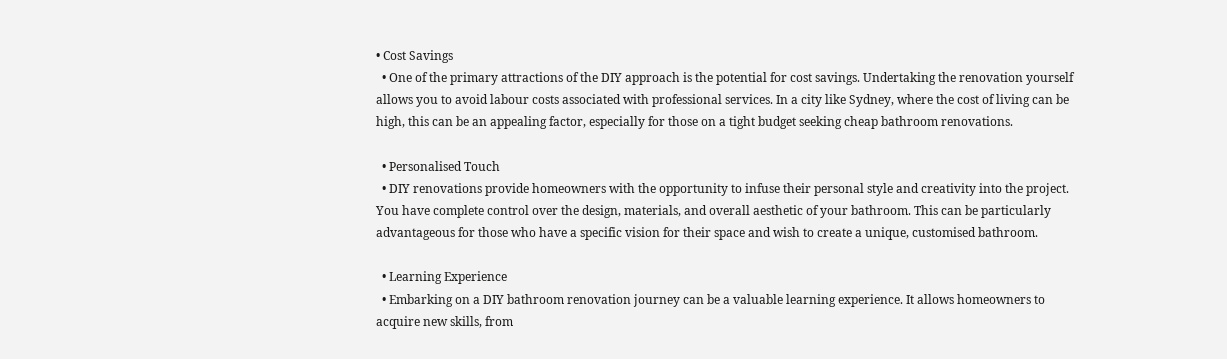• Cost Savings
  • One of the primary attractions of the DIY approach is the potential for cost savings. Undertaking the renovation yourself allows you to avoid labour costs associated with professional services. In a city like Sydney, where the cost of living can be high, this can be an appealing factor, especially for those on a tight budget seeking cheap bathroom renovations.

  • Personalised Touch
  • DIY renovations provide homeowners with the opportunity to infuse their personal style and creativity into the project. You have complete control over the design, materials, and overall aesthetic of your bathroom. This can be particularly advantageous for those who have a specific vision for their space and wish to create a unique, customised bathroom.

  • Learning Experience
  • Embarking on a DIY bathroom renovation journey can be a valuable learning experience. It allows homeowners to acquire new skills, from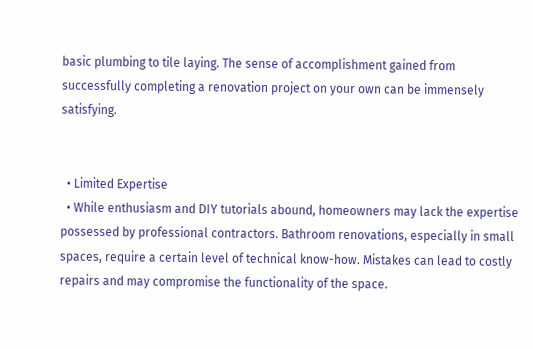basic plumbing to tile laying. The sense of accomplishment gained from successfully completing a renovation project on your own can be immensely satisfying.


  • Limited Expertise
  • While enthusiasm and DIY tutorials abound, homeowners may lack the expertise possessed by professional contractors. Bathroom renovations, especially in small spaces, require a certain level of technical know-how. Mistakes can lead to costly repairs and may compromise the functionality of the space.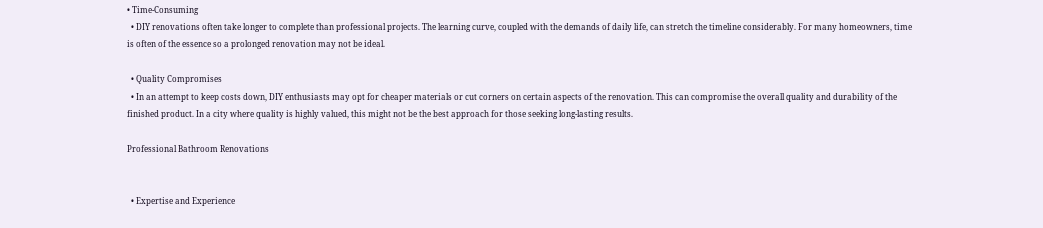• Time-Consuming
  • DIY renovations often take longer to complete than professional projects. The learning curve, coupled with the demands of daily life, can stretch the timeline considerably. For many homeowners, time is often of the essence so a prolonged renovation may not be ideal.

  • Quality Compromises
  • In an attempt to keep costs down, DIY enthusiasts may opt for cheaper materials or cut corners on certain aspects of the renovation. This can compromise the overall quality and durability of the finished product. In a city where quality is highly valued, this might not be the best approach for those seeking long-lasting results.

Professional Bathroom Renovations


  • Expertise and Experience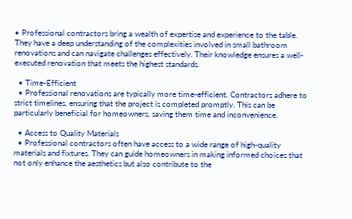• Professional contractors bring a wealth of expertise and experience to the table. They have a deep understanding of the complexities involved in small bathroom renovations and can navigate challenges effectively. Their knowledge ensures a well-executed renovation that meets the highest standards.

  • Time-Efficient
  • Professional renovations are typically more time-efficient. Contractors adhere to strict timelines, ensuring that the project is completed promptly. This can be particularly beneficial for homeowners, saving them time and inconvenience.

  • Access to Quality Materials
  • Professional contractors often have access to a wide range of high-quality materials and fixtures. They can guide homeowners in making informed choices that not only enhance the aesthetics but also contribute to the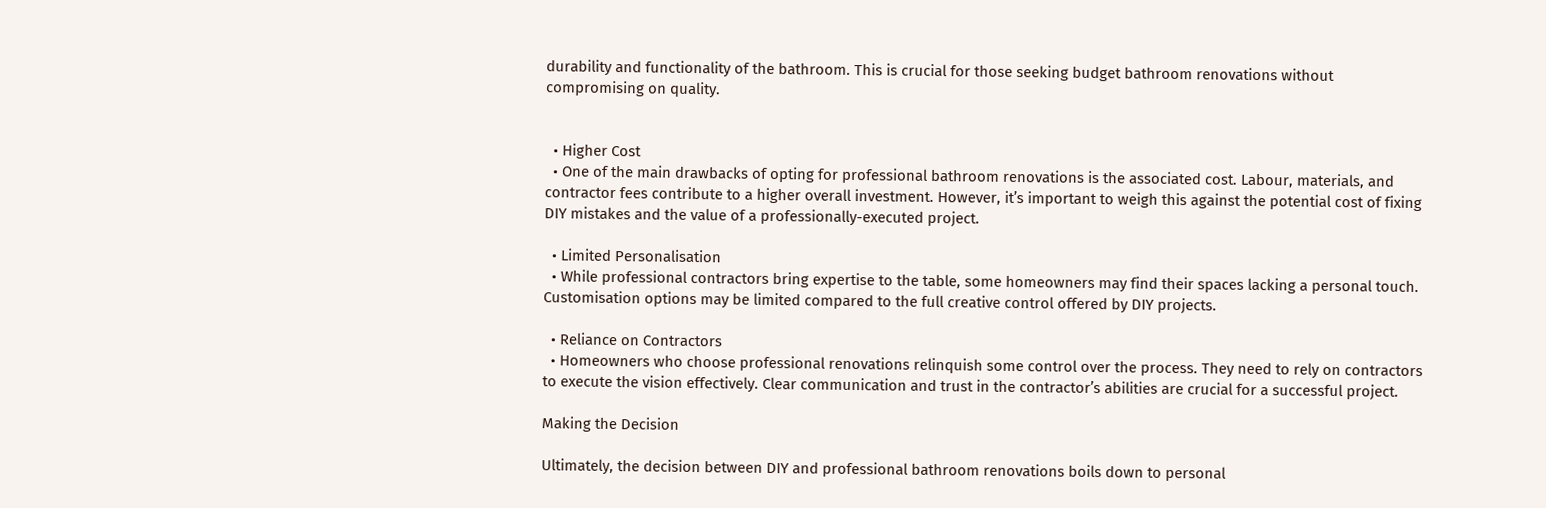durability and functionality of the bathroom. This is crucial for those seeking budget bathroom renovations without compromising on quality.


  • Higher Cost
  • One of the main drawbacks of opting for professional bathroom renovations is the associated cost. Labour, materials, and contractor fees contribute to a higher overall investment. However, it’s important to weigh this against the potential cost of fixing DIY mistakes and the value of a professionally-executed project.

  • Limited Personalisation
  • While professional contractors bring expertise to the table, some homeowners may find their spaces lacking a personal touch. Customisation options may be limited compared to the full creative control offered by DIY projects.

  • Reliance on Contractors
  • Homeowners who choose professional renovations relinquish some control over the process. They need to rely on contractors to execute the vision effectively. Clear communication and trust in the contractor’s abilities are crucial for a successful project.

Making the Decision

Ultimately, the decision between DIY and professional bathroom renovations boils down to personal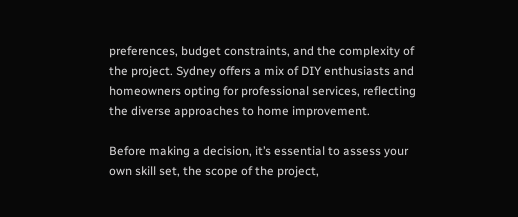preferences, budget constraints, and the complexity of the project. Sydney offers a mix of DIY enthusiasts and homeowners opting for professional services, reflecting the diverse approaches to home improvement.

Before making a decision, it’s essential to assess your own skill set, the scope of the project,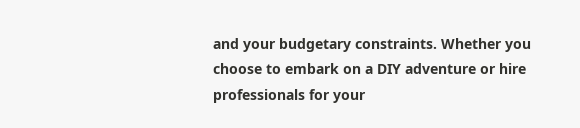and your budgetary constraints. Whether you choose to embark on a DIY adventure or hire professionals for your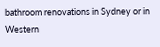bathroom renovations in Sydney or in Western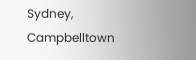Sydney, Campbelltown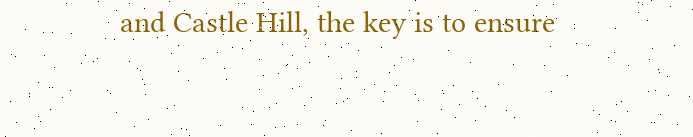and Castle Hill, the key is to ensure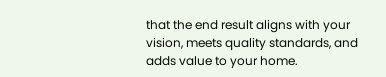that the end result aligns with your vision, meets quality standards, and adds value to your home.